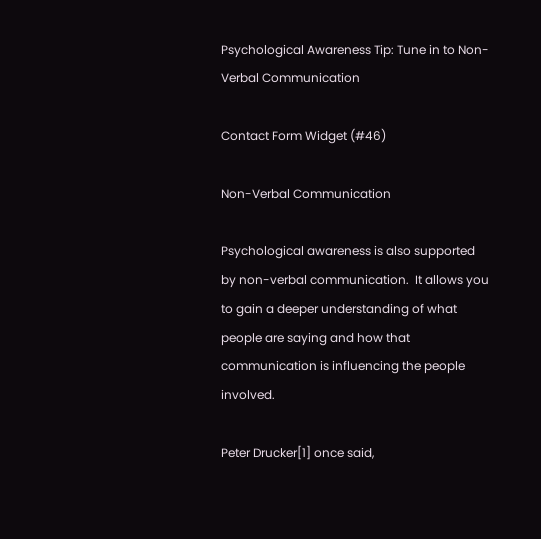Psychological Awareness Tip: Tune in to Non-Verbal Communication

Contact Form Widget (#46)

Non-Verbal Communication

Psychological awareness is also supported by non-verbal communication.  It allows you to gain a deeper understanding of what people are saying and how that communication is influencing the people involved.

Peter Drucker[1] once said,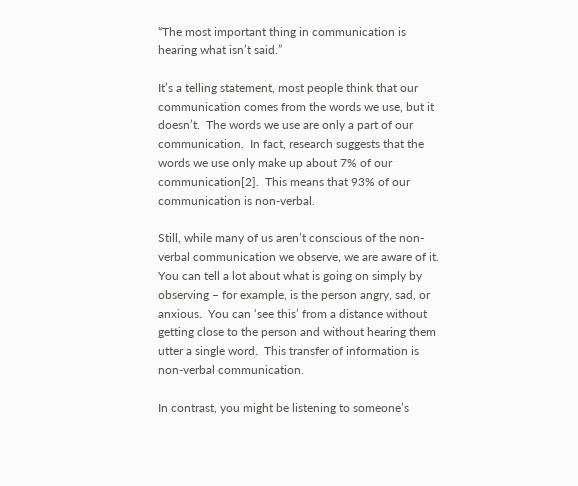“The most important thing in communication is hearing what isn’t said.”

It’s a telling statement, most people think that our communication comes from the words we use, but it doesn’t.  The words we use are only a part of our communication.  In fact, research suggests that the words we use only make up about 7% of our communication[2].  This means that 93% of our communication is non-verbal.

Still, while many of us aren’t conscious of the non-verbal communication we observe, we are aware of it.  You can tell a lot about what is going on simply by observing – for example, is the person angry, sad, or anxious.  You can ‘see this’ from a distance without getting close to the person and without hearing them utter a single word.  This transfer of information is non-verbal communication.

In contrast, you might be listening to someone’s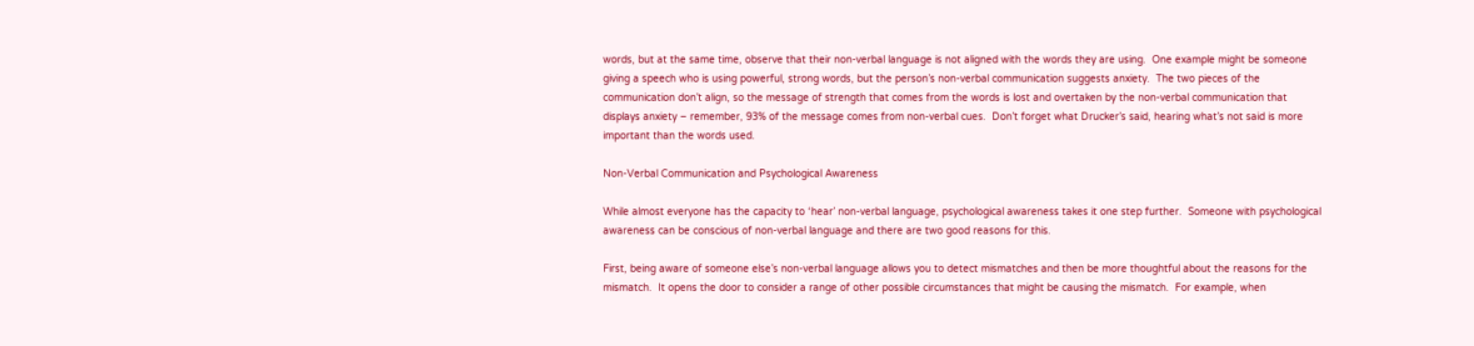words, but at the same time, observe that their non-verbal language is not aligned with the words they are using.  One example might be someone giving a speech who is using powerful, strong words, but the person’s non-verbal communication suggests anxiety.  The two pieces of the communication don’t align, so the message of strength that comes from the words is lost and overtaken by the non-verbal communication that displays anxiety – remember, 93% of the message comes from non-verbal cues.  Don’t forget what Drucker’s said, hearing what’s not said is more important than the words used.

Non-Verbal Communication and Psychological Awareness

While almost everyone has the capacity to ‘hear’ non-verbal language, psychological awareness takes it one step further.  Someone with psychological awareness can be conscious of non-verbal language and there are two good reasons for this.

First, being aware of someone else’s non-verbal language allows you to detect mismatches and then be more thoughtful about the reasons for the mismatch.  It opens the door to consider a range of other possible circumstances that might be causing the mismatch.  For example, when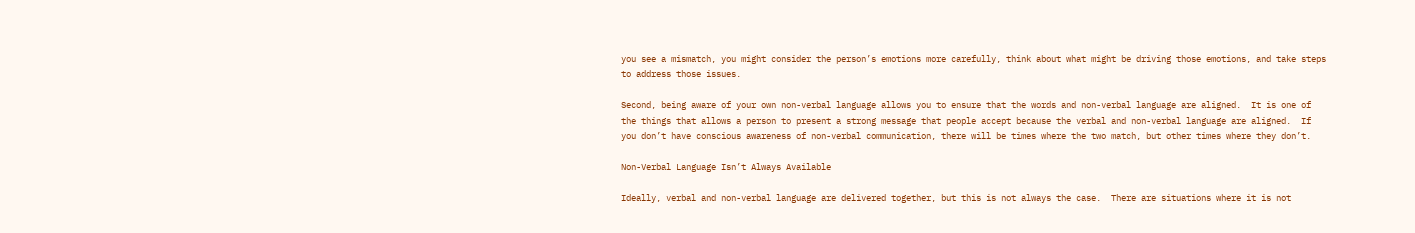you see a mismatch, you might consider the person’s emotions more carefully, think about what might be driving those emotions, and take steps to address those issues.

Second, being aware of your own non-verbal language allows you to ensure that the words and non-verbal language are aligned.  It is one of the things that allows a person to present a strong message that people accept because the verbal and non-verbal language are aligned.  If you don’t have conscious awareness of non-verbal communication, there will be times where the two match, but other times where they don’t.

Non-Verbal Language Isn’t Always Available

Ideally, verbal and non-verbal language are delivered together, but this is not always the case.  There are situations where it is not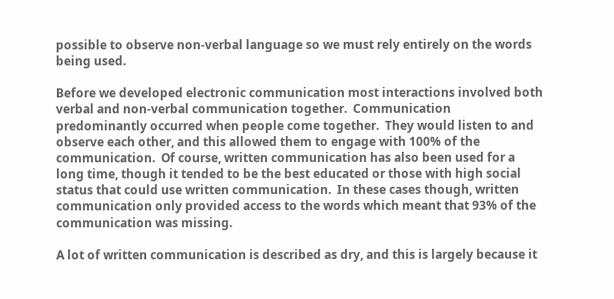possible to observe non-verbal language so we must rely entirely on the words being used.

Before we developed electronic communication most interactions involved both verbal and non-verbal communication together.  Communication predominantly occurred when people come together.  They would listen to and observe each other, and this allowed them to engage with 100% of the communication.  Of course, written communication has also been used for a long time, though it tended to be the best educated or those with high social status that could use written communication.  In these cases though, written communication only provided access to the words which meant that 93% of the communication was missing.

A lot of written communication is described as dry, and this is largely because it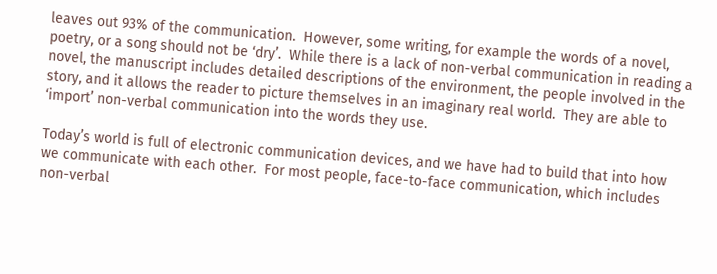leaves out 93% of the communication.  However, some writing, for example the words of a novel, poetry, or a song should not be ‘dry’.  While there is a lack of non-verbal communication in reading a novel, the manuscript includes detailed descriptions of the environment, the people involved in the story, and it allows the reader to picture themselves in an imaginary real world.  They are able to ‘import’ non-verbal communication into the words they use.

Today’s world is full of electronic communication devices, and we have had to build that into how we communicate with each other.  For most people, face-to-face communication, which includes non-verbal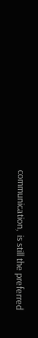communication,  is still the preferred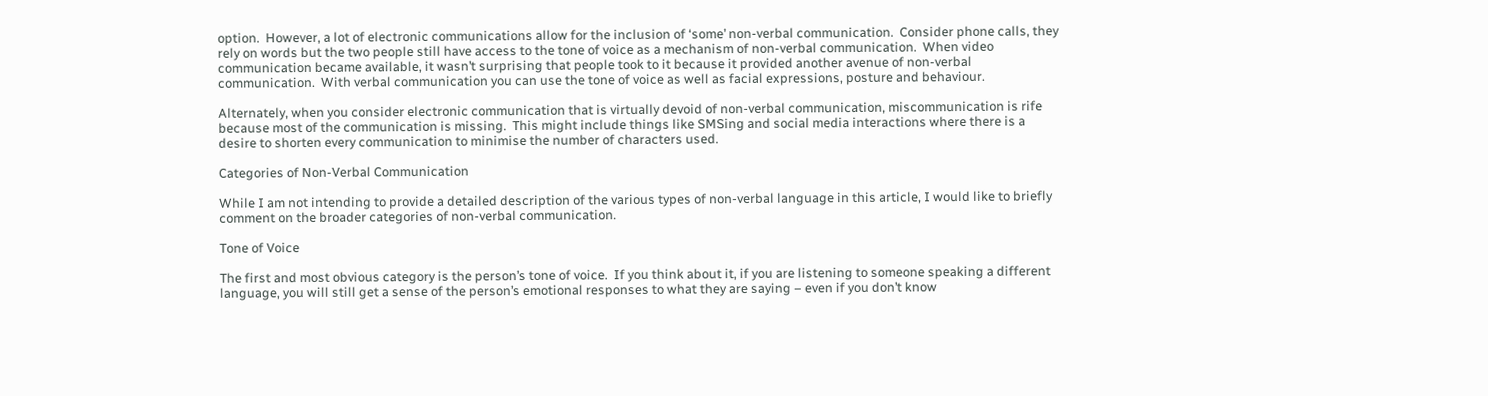option.  However, a lot of electronic communications allow for the inclusion of ‘some’ non-verbal communication.  Consider phone calls, they rely on words but the two people still have access to the tone of voice as a mechanism of non-verbal communication.  When video communication became available, it wasn’t surprising that people took to it because it provided another avenue of non-verbal communication.  With verbal communication you can use the tone of voice as well as facial expressions, posture and behaviour.

Alternately, when you consider electronic communication that is virtually devoid of non-verbal communication, miscommunication is rife because most of the communication is missing.  This might include things like SMSing and social media interactions where there is a desire to shorten every communication to minimise the number of characters used.

Categories of Non-Verbal Communication

While I am not intending to provide a detailed description of the various types of non-verbal language in this article, I would like to briefly comment on the broader categories of non-verbal communication.

Tone of Voice

The first and most obvious category is the person’s tone of voice.  If you think about it, if you are listening to someone speaking a different language, you will still get a sense of the person’s emotional responses to what they are saying – even if you don’t know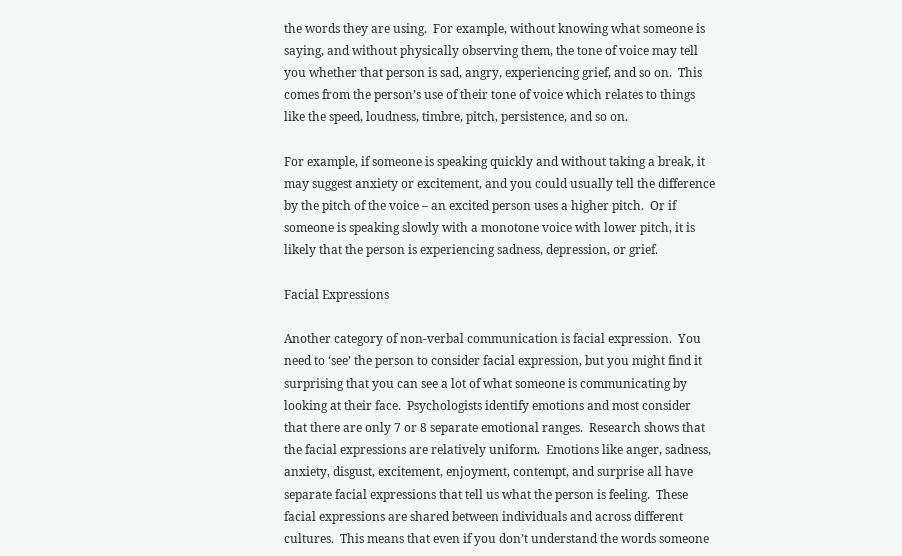the words they are using.  For example, without knowing what someone is saying, and without physically observing them, the tone of voice may tell you whether that person is sad, angry, experiencing grief, and so on.  This comes from the person’s use of their tone of voice which relates to things like the speed, loudness, timbre, pitch, persistence, and so on.

For example, if someone is speaking quickly and without taking a break, it may suggest anxiety or excitement, and you could usually tell the difference by the pitch of the voice – an excited person uses a higher pitch.  Or if someone is speaking slowly with a monotone voice with lower pitch, it is likely that the person is experiencing sadness, depression, or grief.

Facial Expressions

Another category of non-verbal communication is facial expression.  You need to ‘see’ the person to consider facial expression, but you might find it surprising that you can see a lot of what someone is communicating by looking at their face.  Psychologists identify emotions and most consider that there are only 7 or 8 separate emotional ranges.  Research shows that the facial expressions are relatively uniform.  Emotions like anger, sadness, anxiety, disgust, excitement, enjoyment, contempt, and surprise all have separate facial expressions that tell us what the person is feeling.  These facial expressions are shared between individuals and across different cultures.  This means that even if you don’t understand the words someone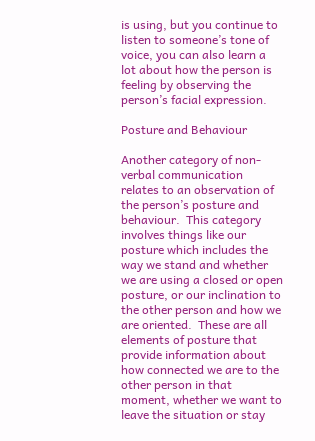is using, but you continue to listen to someone’s tone of voice, you can also learn a lot about how the person is feeling by observing the person’s facial expression.

Posture and Behaviour

Another category of non-verbal communication relates to an observation of the person’s posture and behaviour.  This category involves things like our posture which includes the way we stand and whether we are using a closed or open posture, or our inclination to the other person and how we are oriented.  These are all elements of posture that provide information about how connected we are to the other person in that moment, whether we want to leave the situation or stay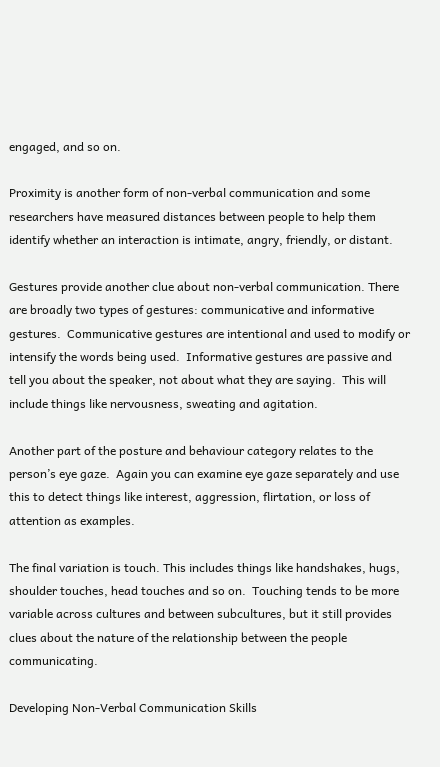engaged, and so on.

Proximity is another form of non-verbal communication and some researchers have measured distances between people to help them identify whether an interaction is intimate, angry, friendly, or distant.

Gestures provide another clue about non-verbal communication. There are broadly two types of gestures: communicative and informative gestures.  Communicative gestures are intentional and used to modify or intensify the words being used.  Informative gestures are passive and tell you about the speaker, not about what they are saying.  This will include things like nervousness, sweating and agitation.

Another part of the posture and behaviour category relates to the person’s eye gaze.  Again you can examine eye gaze separately and use this to detect things like interest, aggression, flirtation, or loss of attention as examples.

The final variation is touch. This includes things like handshakes, hugs, shoulder touches, head touches and so on.  Touching tends to be more variable across cultures and between subcultures, but it still provides clues about the nature of the relationship between the people communicating.

Developing Non-Verbal Communication Skills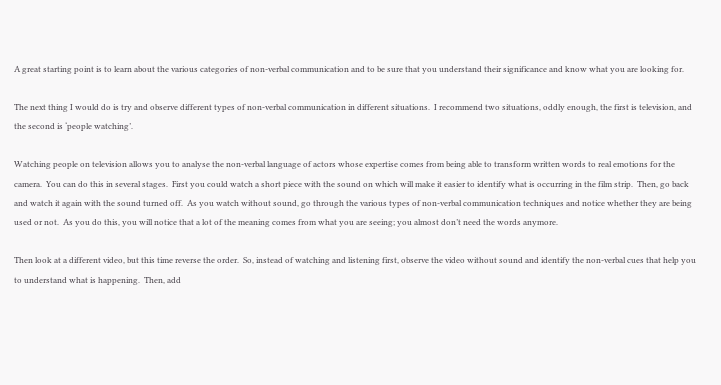A great starting point is to learn about the various categories of non-verbal communication and to be sure that you understand their significance and know what you are looking for.

The next thing I would do is try and observe different types of non-verbal communication in different situations.  I recommend two situations, oddly enough, the first is television, and the second is ‘people watching’.

Watching people on television allows you to analyse the non-verbal language of actors whose expertise comes from being able to transform written words to real emotions for the camera.  You can do this in several stages.  First you could watch a short piece with the sound on which will make it easier to identify what is occurring in the film strip.  Then, go back and watch it again with the sound turned off.  As you watch without sound, go through the various types of non-verbal communication techniques and notice whether they are being used or not.  As you do this, you will notice that a lot of the meaning comes from what you are seeing; you almost don’t need the words anymore.

Then look at a different video, but this time reverse the order.  So, instead of watching and listening first, observe the video without sound and identify the non-verbal cues that help you to understand what is happening.  Then, add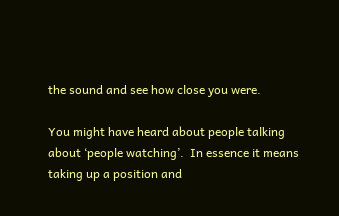the sound and see how close you were.

You might have heard about people talking about ‘people watching’.  In essence it means taking up a position and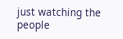just watching the people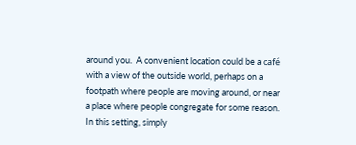around you.  A convenient location could be a café with a view of the outside world, perhaps on a footpath where people are moving around, or near a place where people congregate for some reason.  In this setting, simply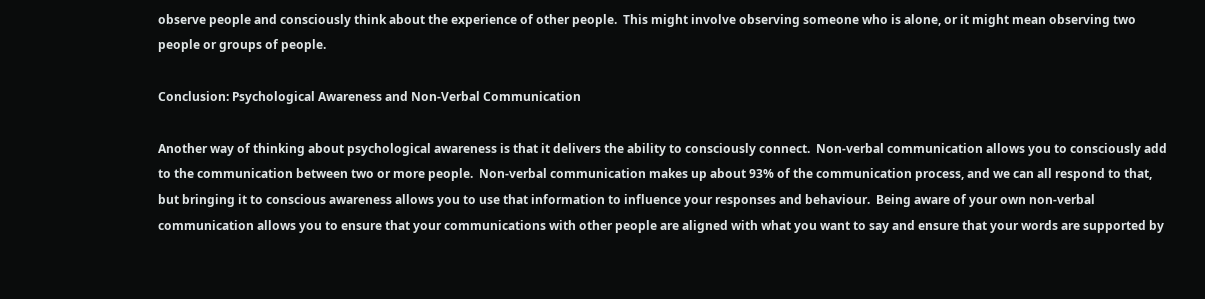observe people and consciously think about the experience of other people.  This might involve observing someone who is alone, or it might mean observing two people or groups of people.

Conclusion: Psychological Awareness and Non-Verbal Communication

Another way of thinking about psychological awareness is that it delivers the ability to consciously connect.  Non-verbal communication allows you to consciously add to the communication between two or more people.  Non-verbal communication makes up about 93% of the communication process, and we can all respond to that, but bringing it to conscious awareness allows you to use that information to influence your responses and behaviour.  Being aware of your own non-verbal communication allows you to ensure that your communications with other people are aligned with what you want to say and ensure that your words are supported by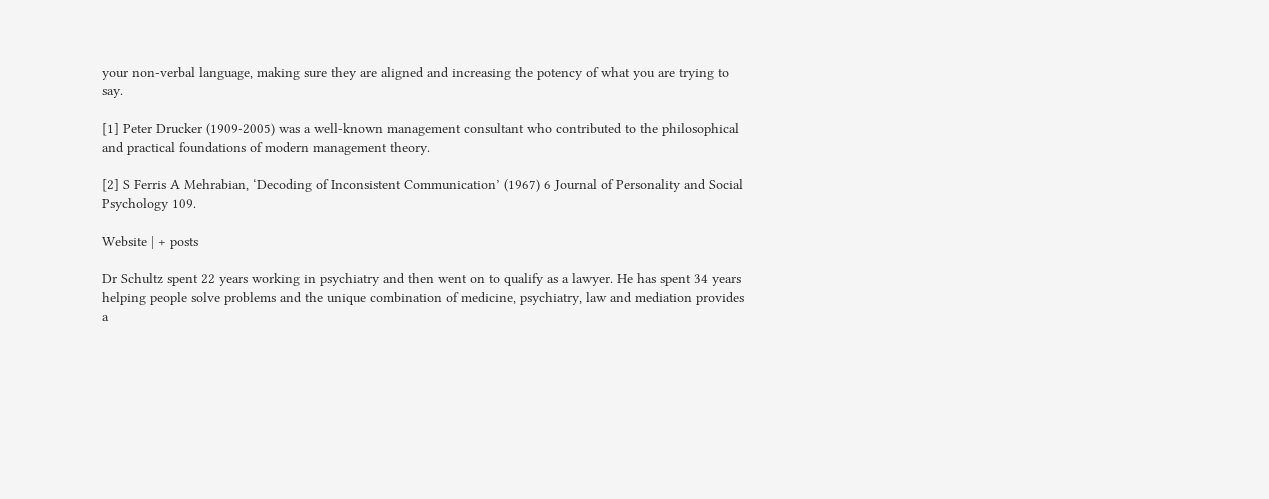your non-verbal language, making sure they are aligned and increasing the potency of what you are trying to say.

[1] Peter Drucker (1909-2005) was a well-known management consultant who contributed to the philosophical and practical foundations of modern management theory.

[2] S Ferris A Mehrabian, ‘Decoding of Inconsistent Communication’ (1967) 6 Journal of Personality and Social Psychology 109.

Website | + posts

Dr Schultz spent 22 years working in psychiatry and then went on to qualify as a lawyer. He has spent 34 years helping people solve problems and the unique combination of medicine, psychiatry, law and mediation provides a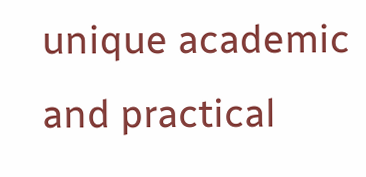unique academic and practical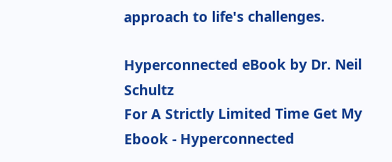approach to life's challenges.

Hyperconnected eBook by Dr. Neil Schultz
For A Strictly Limited Time Get My Ebook - Hyperconnected